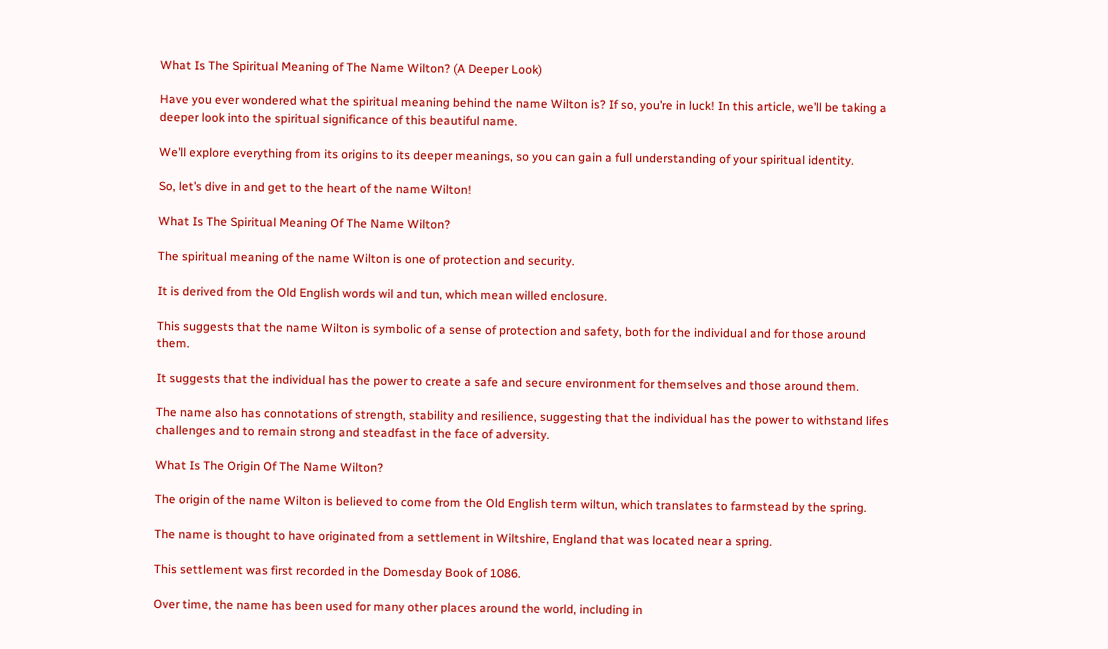What Is The Spiritual Meaning of The Name Wilton? (A Deeper Look)

Have you ever wondered what the spiritual meaning behind the name Wilton is? If so, you’re in luck! In this article, we’ll be taking a deeper look into the spiritual significance of this beautiful name.

We’ll explore everything from its origins to its deeper meanings, so you can gain a full understanding of your spiritual identity.

So, let’s dive in and get to the heart of the name Wilton!

What Is The Spiritual Meaning Of The Name Wilton?

The spiritual meaning of the name Wilton is one of protection and security.

It is derived from the Old English words wil and tun, which mean willed enclosure.

This suggests that the name Wilton is symbolic of a sense of protection and safety, both for the individual and for those around them.

It suggests that the individual has the power to create a safe and secure environment for themselves and those around them.

The name also has connotations of strength, stability and resilience, suggesting that the individual has the power to withstand lifes challenges and to remain strong and steadfast in the face of adversity.

What Is The Origin Of The Name Wilton?

The origin of the name Wilton is believed to come from the Old English term wiltun, which translates to farmstead by the spring.

The name is thought to have originated from a settlement in Wiltshire, England that was located near a spring.

This settlement was first recorded in the Domesday Book of 1086.

Over time, the name has been used for many other places around the world, including in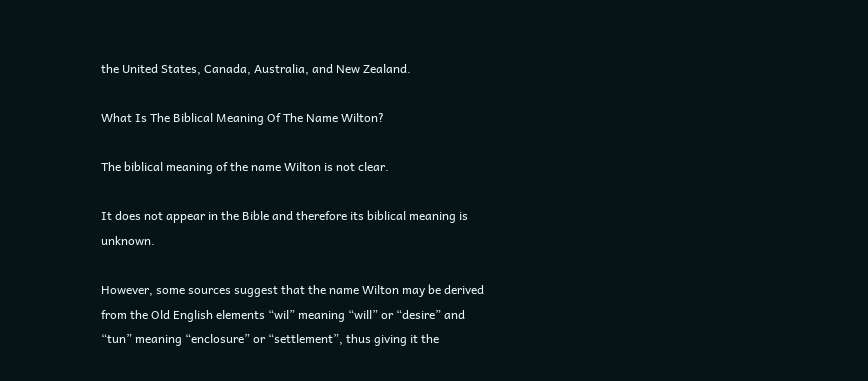the United States, Canada, Australia, and New Zealand.

What Is The Biblical Meaning Of The Name Wilton?

The biblical meaning of the name Wilton is not clear.

It does not appear in the Bible and therefore its biblical meaning is unknown.

However, some sources suggest that the name Wilton may be derived from the Old English elements “wil” meaning “will” or “desire” and “tun” meaning “enclosure” or “settlement”, thus giving it the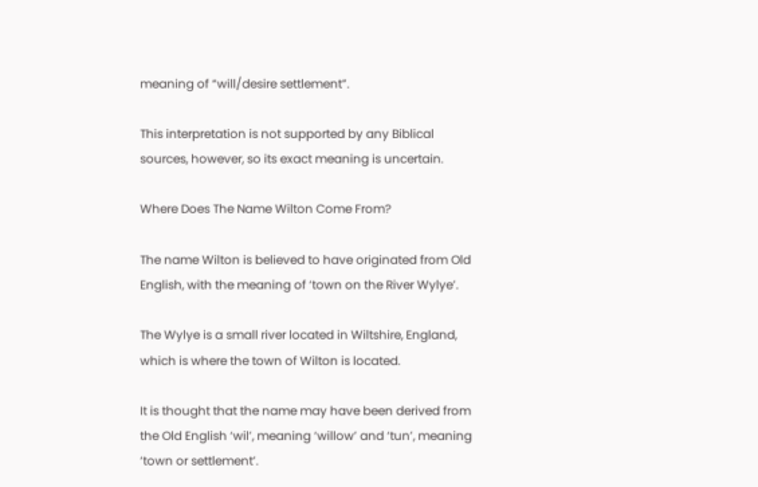meaning of “will/desire settlement”.

This interpretation is not supported by any Biblical sources, however, so its exact meaning is uncertain.

Where Does The Name Wilton Come From?

The name Wilton is believed to have originated from Old English, with the meaning of ‘town on the River Wylye’.

The Wylye is a small river located in Wiltshire, England, which is where the town of Wilton is located.

It is thought that the name may have been derived from the Old English ‘wil’, meaning ‘willow’ and ‘tun’, meaning ‘town or settlement’.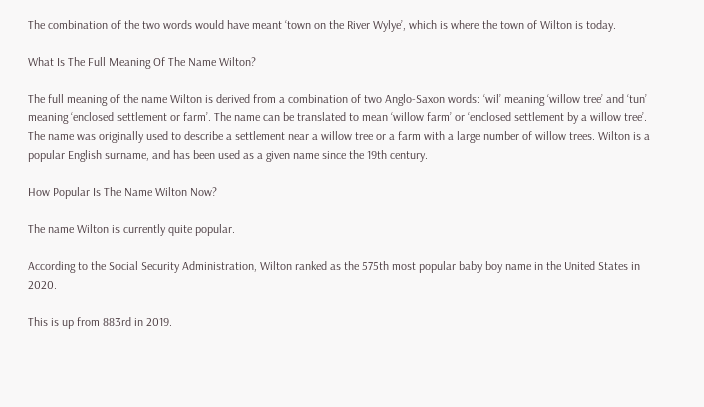The combination of the two words would have meant ‘town on the River Wylye’, which is where the town of Wilton is today.

What Is The Full Meaning Of The Name Wilton?

The full meaning of the name Wilton is derived from a combination of two Anglo-Saxon words: ‘wil’ meaning ‘willow tree’ and ‘tun’ meaning ‘enclosed settlement or farm’. The name can be translated to mean ‘willow farm’ or ‘enclosed settlement by a willow tree’. The name was originally used to describe a settlement near a willow tree or a farm with a large number of willow trees. Wilton is a popular English surname, and has been used as a given name since the 19th century.

How Popular Is The Name Wilton Now?

The name Wilton is currently quite popular.

According to the Social Security Administration, Wilton ranked as the 575th most popular baby boy name in the United States in 2020.

This is up from 883rd in 2019.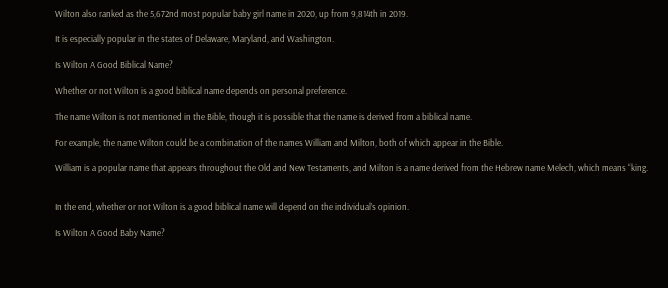Wilton also ranked as the 5,672nd most popular baby girl name in 2020, up from 9,814th in 2019.

It is especially popular in the states of Delaware, Maryland, and Washington.

Is Wilton A Good Biblical Name?

Whether or not Wilton is a good biblical name depends on personal preference.

The name Wilton is not mentioned in the Bible, though it is possible that the name is derived from a biblical name.

For example, the name Wilton could be a combination of the names William and Milton, both of which appear in the Bible.

William is a popular name that appears throughout the Old and New Testaments, and Milton is a name derived from the Hebrew name Melech, which means “king.


In the end, whether or not Wilton is a good biblical name will depend on the individual’s opinion.

Is Wilton A Good Baby Name?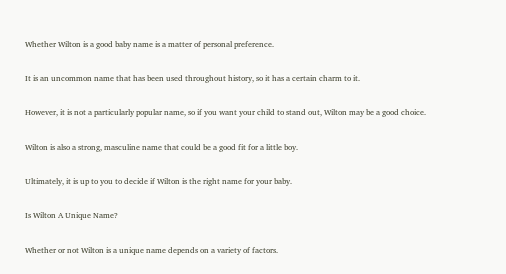Whether Wilton is a good baby name is a matter of personal preference.

It is an uncommon name that has been used throughout history, so it has a certain charm to it.

However, it is not a particularly popular name, so if you want your child to stand out, Wilton may be a good choice.

Wilton is also a strong, masculine name that could be a good fit for a little boy.

Ultimately, it is up to you to decide if Wilton is the right name for your baby.

Is Wilton A Unique Name?

Whether or not Wilton is a unique name depends on a variety of factors.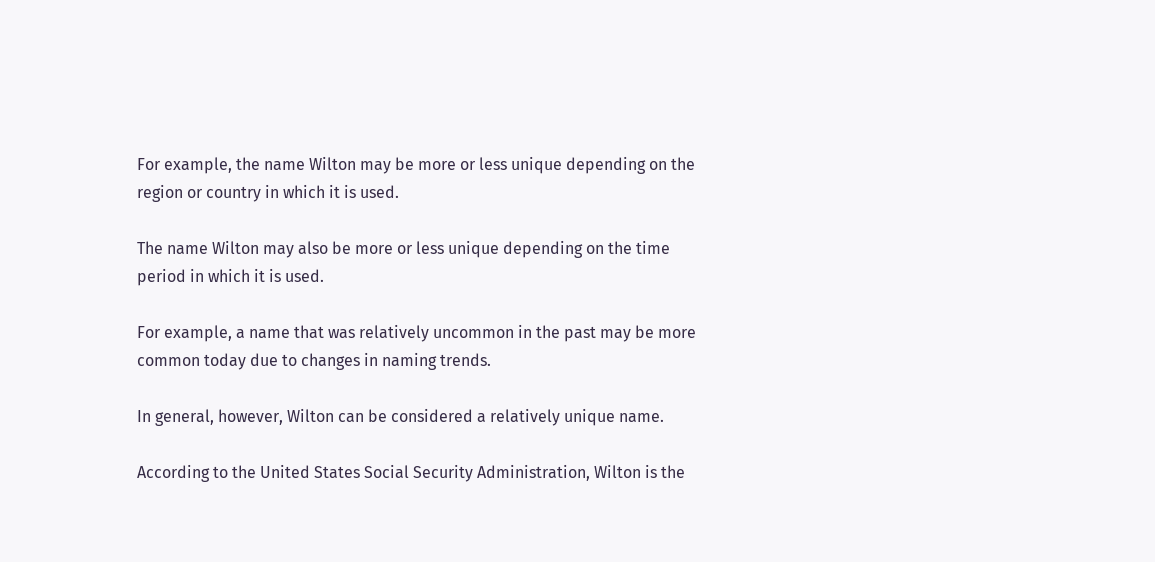For example, the name Wilton may be more or less unique depending on the region or country in which it is used.

The name Wilton may also be more or less unique depending on the time period in which it is used.

For example, a name that was relatively uncommon in the past may be more common today due to changes in naming trends.

In general, however, Wilton can be considered a relatively unique name.

According to the United States Social Security Administration, Wilton is the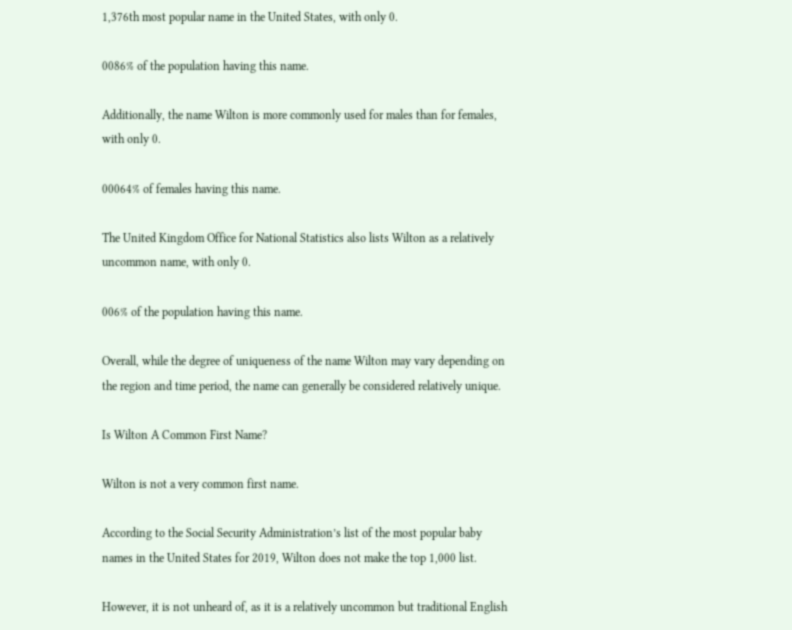1,376th most popular name in the United States, with only 0.

0086% of the population having this name.

Additionally, the name Wilton is more commonly used for males than for females, with only 0.

00064% of females having this name.

The United Kingdom Office for National Statistics also lists Wilton as a relatively uncommon name, with only 0.

006% of the population having this name.

Overall, while the degree of uniqueness of the name Wilton may vary depending on the region and time period, the name can generally be considered relatively unique.

Is Wilton A Common First Name?

Wilton is not a very common first name.

According to the Social Security Administration’s list of the most popular baby names in the United States for 2019, Wilton does not make the top 1,000 list.

However, it is not unheard of, as it is a relatively uncommon but traditional English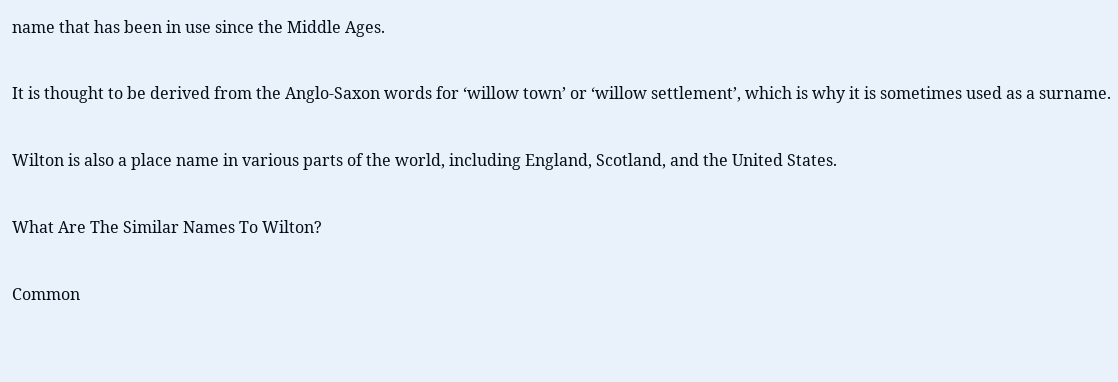name that has been in use since the Middle Ages.

It is thought to be derived from the Anglo-Saxon words for ‘willow town’ or ‘willow settlement’, which is why it is sometimes used as a surname.

Wilton is also a place name in various parts of the world, including England, Scotland, and the United States.

What Are The Similar Names To Wilton?

Common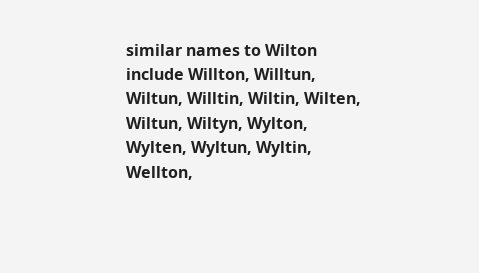similar names to Wilton include Willton, Willtun, Wiltun, Willtin, Wiltin, Wilten, Wiltun, Wiltyn, Wylton, Wylten, Wyltun, Wyltin, Wellton,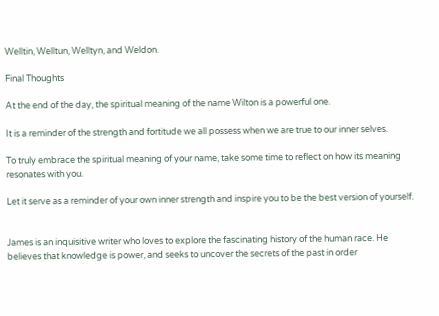Welltin, Welltun, Welltyn, and Weldon.

Final Thoughts

At the end of the day, the spiritual meaning of the name Wilton is a powerful one.

It is a reminder of the strength and fortitude we all possess when we are true to our inner selves.

To truly embrace the spiritual meaning of your name, take some time to reflect on how its meaning resonates with you.

Let it serve as a reminder of your own inner strength and inspire you to be the best version of yourself.


James is an inquisitive writer who loves to explore the fascinating history of the human race. He believes that knowledge is power, and seeks to uncover the secrets of the past in order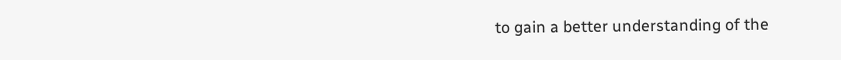to gain a better understanding of the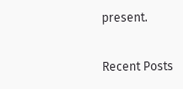present.

Recent Posts